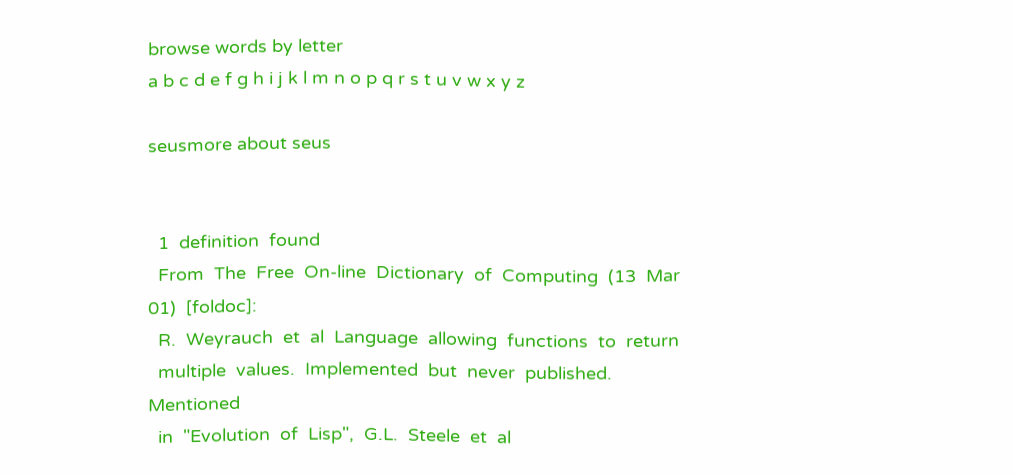browse words by letter
a b c d e f g h i j k l m n o p q r s t u v w x y z

seusmore about seus


  1  definition  found
  From  The  Free  On-line  Dictionary  of  Computing  (13  Mar  01)  [foldoc]:
  R.  Weyrauch  et  al  Language  allowing  functions  to  return
  multiple  values.  Implemented  but  never  published.  Mentioned
  in  "Evolution  of  Lisp",  G.L.  Steele  et  al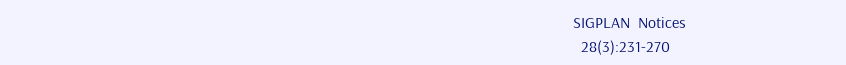SIGPLAN  Notices
  28(3):231-270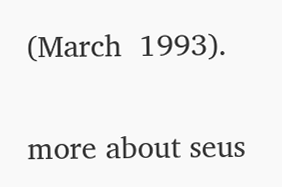(March  1993).

more about seus